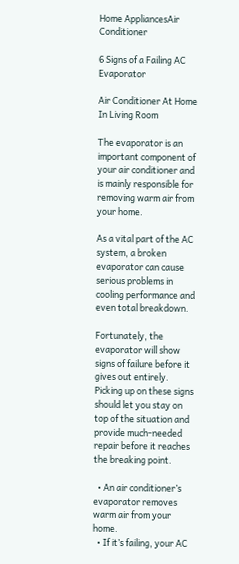Home AppliancesAir Conditioner

6 Signs of a Failing AC Evaporator

Air Conditioner At Home In Living Room

The evaporator is an important component of your air conditioner and is mainly responsible for removing warm air from your home.

As a vital part of the AC system, a broken evaporator can cause serious problems in cooling performance and even total breakdown.

Fortunately, the evaporator will show signs of failure before it gives out entirely. Picking up on these signs should let you stay on top of the situation and provide much-needed repair before it reaches the breaking point.

  • An air conditioner’s evaporator removes warm air from your home.
  • If it’s failing, your AC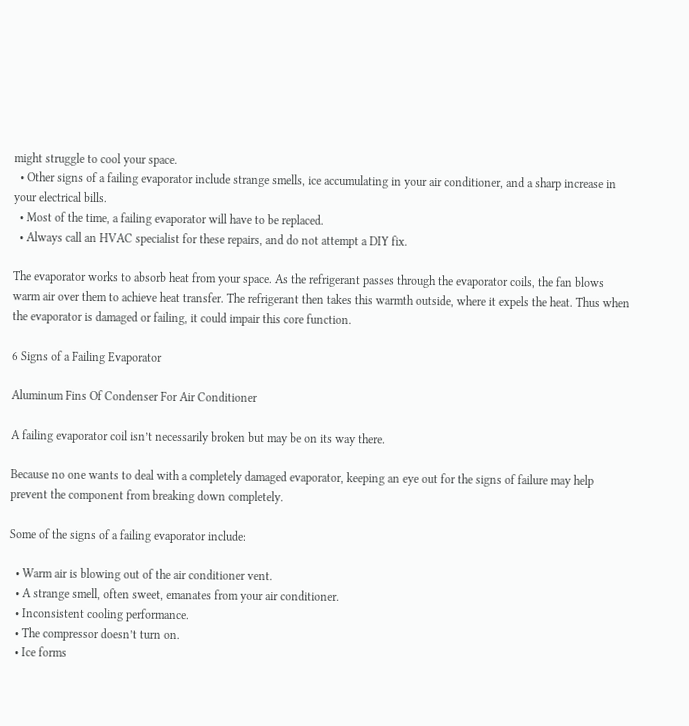might struggle to cool your space.
  • Other signs of a failing evaporator include strange smells, ice accumulating in your air conditioner, and a sharp increase in your electrical bills.
  • Most of the time, a failing evaporator will have to be replaced.
  • Always call an HVAC specialist for these repairs, and do not attempt a DIY fix.

The evaporator works to absorb heat from your space. As the refrigerant passes through the evaporator coils, the fan blows warm air over them to achieve heat transfer. The refrigerant then takes this warmth outside, where it expels the heat. Thus when the evaporator is damaged or failing, it could impair this core function.

6 Signs of a Failing Evaporator

Aluminum Fins Of Condenser For Air Conditioner

A failing evaporator coil isn’t necessarily broken but may be on its way there.

Because no one wants to deal with a completely damaged evaporator, keeping an eye out for the signs of failure may help prevent the component from breaking down completely.

Some of the signs of a failing evaporator include:

  • Warm air is blowing out of the air conditioner vent.
  • A strange smell, often sweet, emanates from your air conditioner.
  • Inconsistent cooling performance.
  • The compressor doesn’t turn on.
  • Ice forms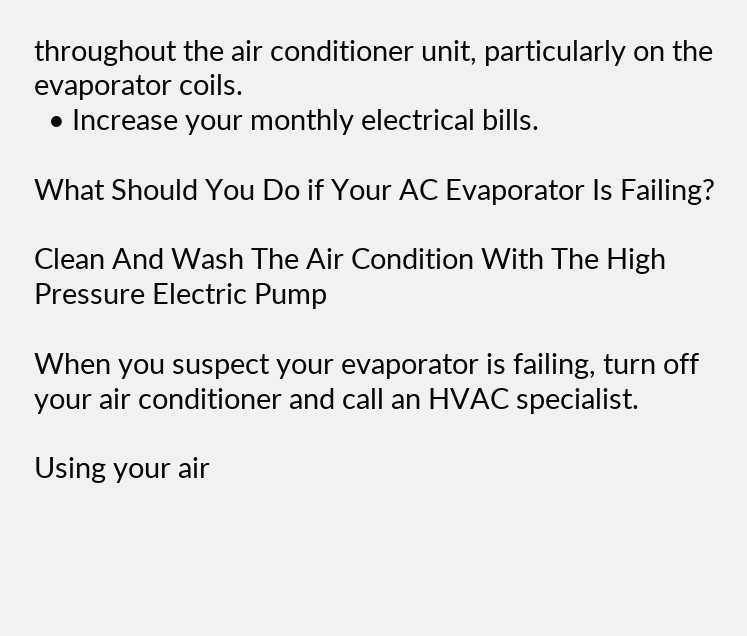throughout the air conditioner unit, particularly on the evaporator coils.
  • Increase your monthly electrical bills.

What Should You Do if Your AC Evaporator Is Failing?

Clean And Wash The Air Condition With The High Pressure Electric Pump

When you suspect your evaporator is failing, turn off your air conditioner and call an HVAC specialist.

Using your air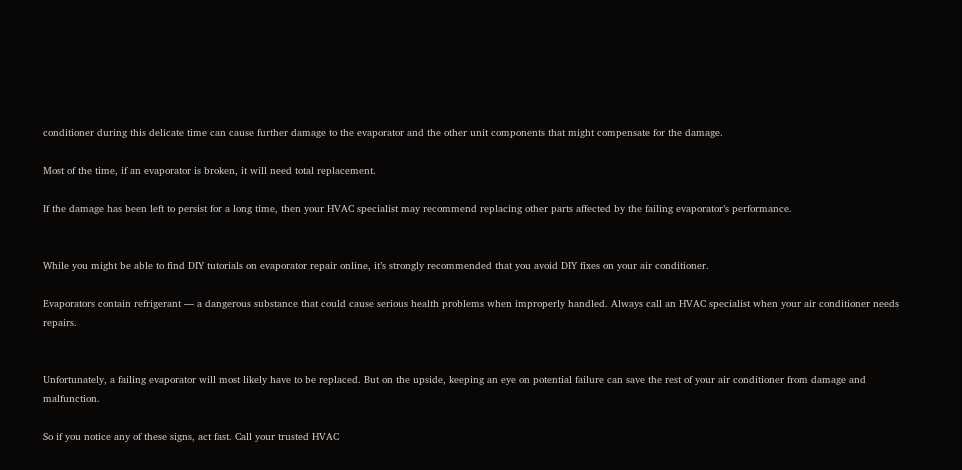conditioner during this delicate time can cause further damage to the evaporator and the other unit components that might compensate for the damage.

Most of the time, if an evaporator is broken, it will need total replacement.

If the damage has been left to persist for a long time, then your HVAC specialist may recommend replacing other parts affected by the failing evaporator’s performance.


While you might be able to find DIY tutorials on evaporator repair online, it’s strongly recommended that you avoid DIY fixes on your air conditioner.

Evaporators contain refrigerant — a dangerous substance that could cause serious health problems when improperly handled. Always call an HVAC specialist when your air conditioner needs repairs.


Unfortunately, a failing evaporator will most likely have to be replaced. But on the upside, keeping an eye on potential failure can save the rest of your air conditioner from damage and malfunction.

So if you notice any of these signs, act fast. Call your trusted HVAC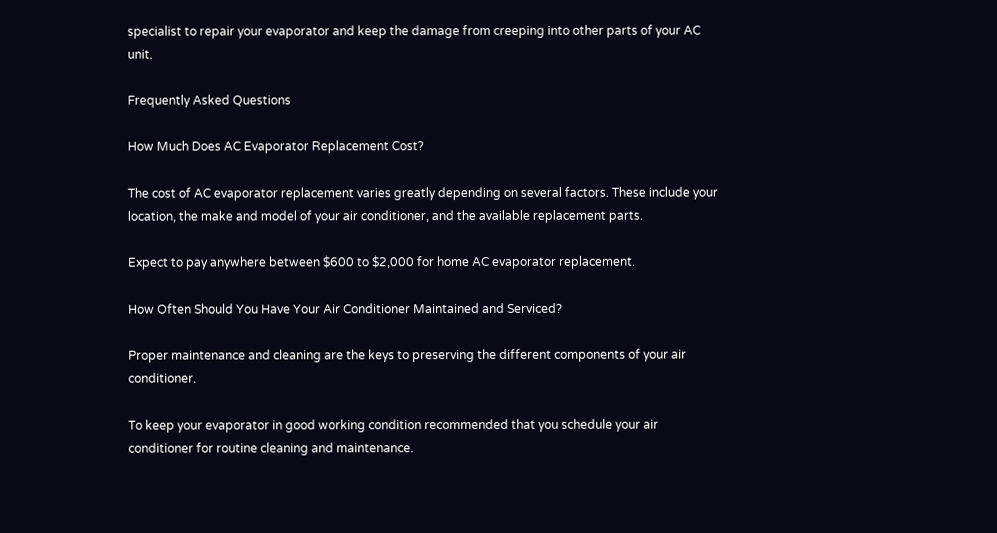specialist to repair your evaporator and keep the damage from creeping into other parts of your AC unit.

Frequently Asked Questions

How Much Does AC Evaporator Replacement Cost?

The cost of AC evaporator replacement varies greatly depending on several factors. These include your location, the make and model of your air conditioner, and the available replacement parts.

Expect to pay anywhere between $600 to $2,000 for home AC evaporator replacement.

How Often Should You Have Your Air Conditioner Maintained and Serviced?

Proper maintenance and cleaning are the keys to preserving the different components of your air conditioner.

To keep your evaporator in good working condition recommended that you schedule your air conditioner for routine cleaning and maintenance.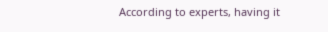According to experts, having it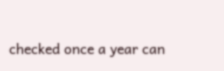checked once a year can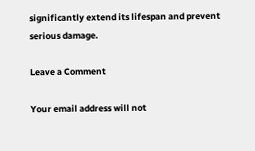significantly extend its lifespan and prevent serious damage.

Leave a Comment

Your email address will not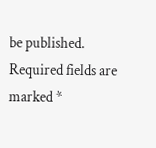be published. Required fields are marked *